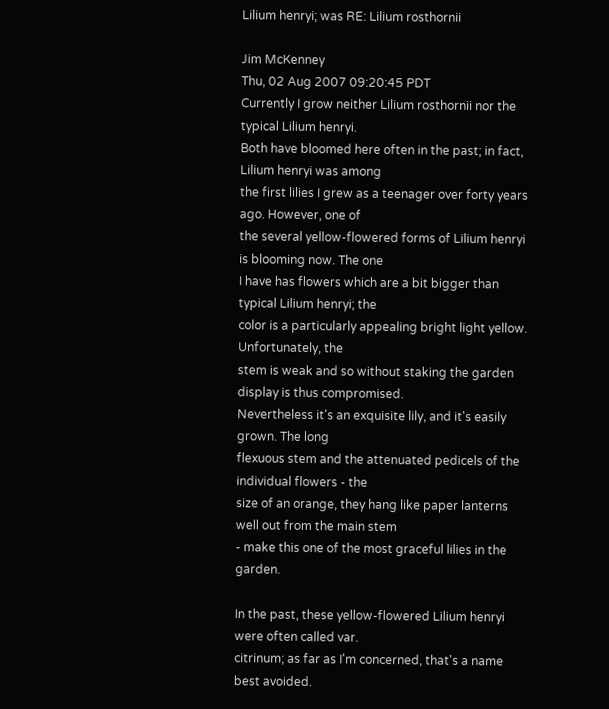Lilium henryi; was RE: Lilium rosthornii

Jim McKenney
Thu, 02 Aug 2007 09:20:45 PDT
Currently I grow neither Lilium rosthornii nor the typical Lilium henryi.
Both have bloomed here often in the past; in fact, Lilium henryi was among
the first lilies I grew as a teenager over forty years ago. However, one of
the several yellow-flowered forms of Lilium henryi is blooming now. The one
I have has flowers which are a bit bigger than typical Lilium henryi; the
color is a particularly appealing bright light yellow. Unfortunately, the
stem is weak and so without staking the garden display is thus compromised.
Nevertheless it's an exquisite lily, and it's easily grown. The long
flexuous stem and the attenuated pedicels of the individual flowers - the
size of an orange, they hang like paper lanterns well out from the main stem
- make this one of the most graceful lilies in the garden.

In the past, these yellow-flowered Lilium henryi  were often called var.
citrinum; as far as I'm concerned, that's a name best avoided.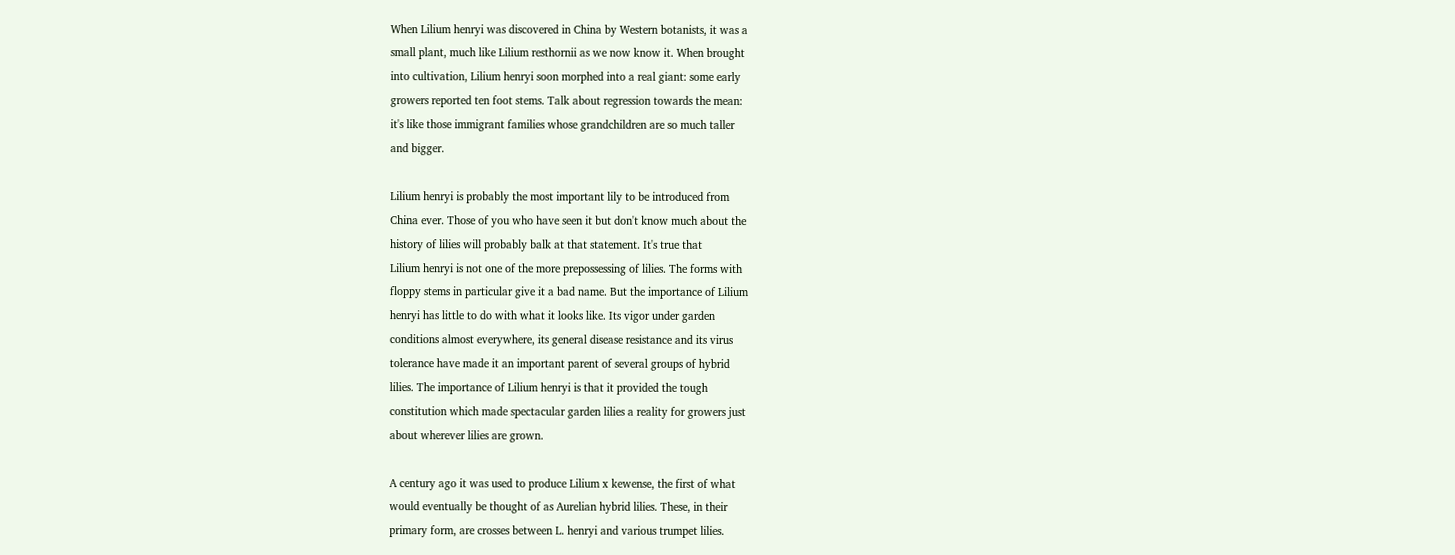When Lilium henryi was discovered in China by Western botanists, it was a
small plant, much like Lilium resthornii as we now know it. When brought
into cultivation, Lilium henryi soon morphed into a real giant: some early
growers reported ten foot stems. Talk about regression towards the mean:
it's like those immigrant families whose grandchildren are so much taller
and bigger.

Lilium henryi is probably the most important lily to be introduced from
China ever. Those of you who have seen it but don't know much about the
history of lilies will probably balk at that statement. It's true that
Lilium henryi is not one of the more prepossessing of lilies. The forms with
floppy stems in particular give it a bad name. But the importance of Lilium
henryi has little to do with what it looks like. Its vigor under garden
conditions almost everywhere, its general disease resistance and its virus
tolerance have made it an important parent of several groups of hybrid
lilies. The importance of Lilium henryi is that it provided the tough
constitution which made spectacular garden lilies a reality for growers just
about wherever lilies are grown.

A century ago it was used to produce Lilium x kewense, the first of what
would eventually be thought of as Aurelian hybrid lilies. These, in their
primary form, are crosses between L. henryi and various trumpet lilies.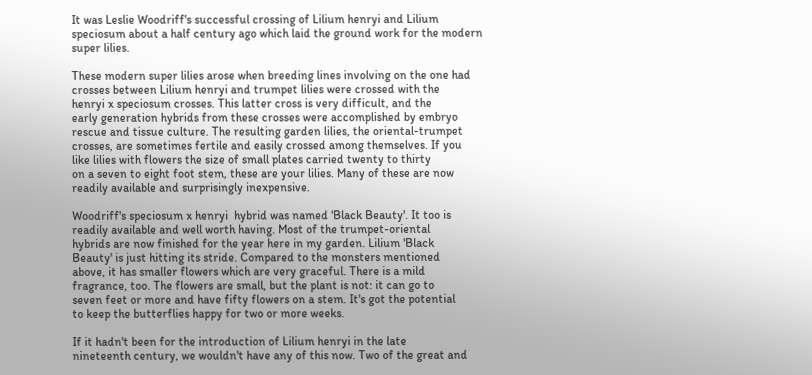It was Leslie Woodriff's successful crossing of Lilium henryi and Lilium
speciosum about a half century ago which laid the ground work for the modern
super lilies.

These modern super lilies arose when breeding lines involving on the one had
crosses between Lilium henryi and trumpet lilies were crossed with the
henryi x speciosum crosses. This latter cross is very difficult, and the
early generation hybrids from these crosses were accomplished by embryo
rescue and tissue culture. The resulting garden lilies, the oriental-trumpet
crosses, are sometimes fertile and easily crossed among themselves. If you
like lilies with flowers the size of small plates carried twenty to thirty
on a seven to eight foot stem, these are your lilies. Many of these are now
readily available and surprisingly inexpensive.

Woodriff's speciosum x henryi  hybrid was named 'Black Beauty'. It too is
readily available and well worth having. Most of the trumpet-oriental
hybrids are now finished for the year here in my garden. Lilium 'Black
Beauty' is just hitting its stride. Compared to the monsters mentioned
above, it has smaller flowers which are very graceful. There is a mild
fragrance, too. The flowers are small, but the plant is not: it can go to
seven feet or more and have fifty flowers on a stem. It's got the potential
to keep the butterflies happy for two or more weeks.

If it hadn't been for the introduction of Lilium henryi in the late
nineteenth century, we wouldn't have any of this now. Two of the great and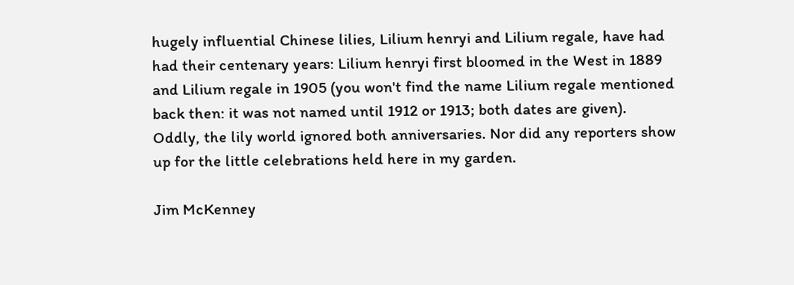hugely influential Chinese lilies, Lilium henryi and Lilium regale, have had
had their centenary years: Lilium henryi first bloomed in the West in 1889
and Lilium regale in 1905 (you won't find the name Lilium regale mentioned
back then: it was not named until 1912 or 1913; both dates are given).
Oddly, the lily world ignored both anniversaries. Nor did any reporters show
up for the little celebrations held here in my garden.

Jim McKenney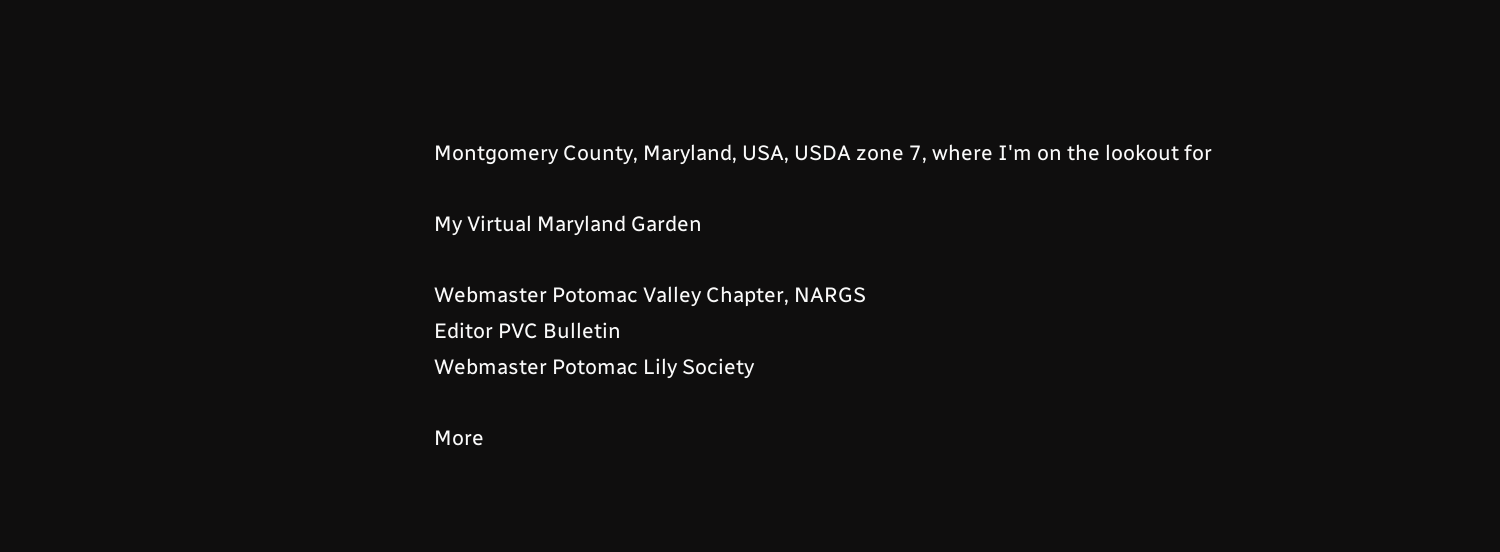Montgomery County, Maryland, USA, USDA zone 7, where I'm on the lookout for

My Virtual Maryland Garden

Webmaster Potomac Valley Chapter, NARGS
Editor PVC Bulletin
Webmaster Potomac Lily Society

More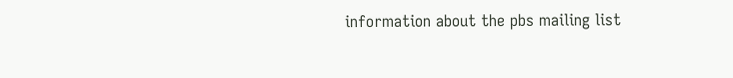information about the pbs mailing list